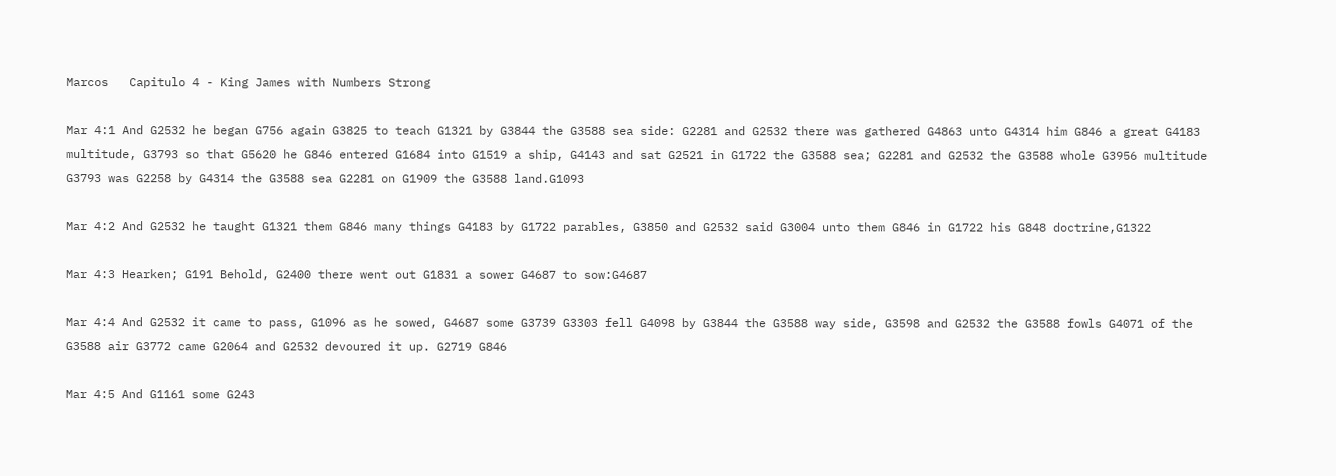Marcos   Capitulo 4 - King James with Numbers Strong

Mar 4:1 And G2532 he began G756 again G3825 to teach G1321 by G3844 the G3588 sea side: G2281 and G2532 there was gathered G4863 unto G4314 him G846 a great G4183 multitude, G3793 so that G5620 he G846 entered G1684 into G1519 a ship, G4143 and sat G2521 in G1722 the G3588 sea; G2281 and G2532 the G3588 whole G3956 multitude G3793 was G2258 by G4314 the G3588 sea G2281 on G1909 the G3588 land.G1093

Mar 4:2 And G2532 he taught G1321 them G846 many things G4183 by G1722 parables, G3850 and G2532 said G3004 unto them G846 in G1722 his G848 doctrine,G1322

Mar 4:3 Hearken; G191 Behold, G2400 there went out G1831 a sower G4687 to sow:G4687

Mar 4:4 And G2532 it came to pass, G1096 as he sowed, G4687 some G3739 G3303 fell G4098 by G3844 the G3588 way side, G3598 and G2532 the G3588 fowls G4071 of the G3588 air G3772 came G2064 and G2532 devoured it up. G2719 G846

Mar 4:5 And G1161 some G243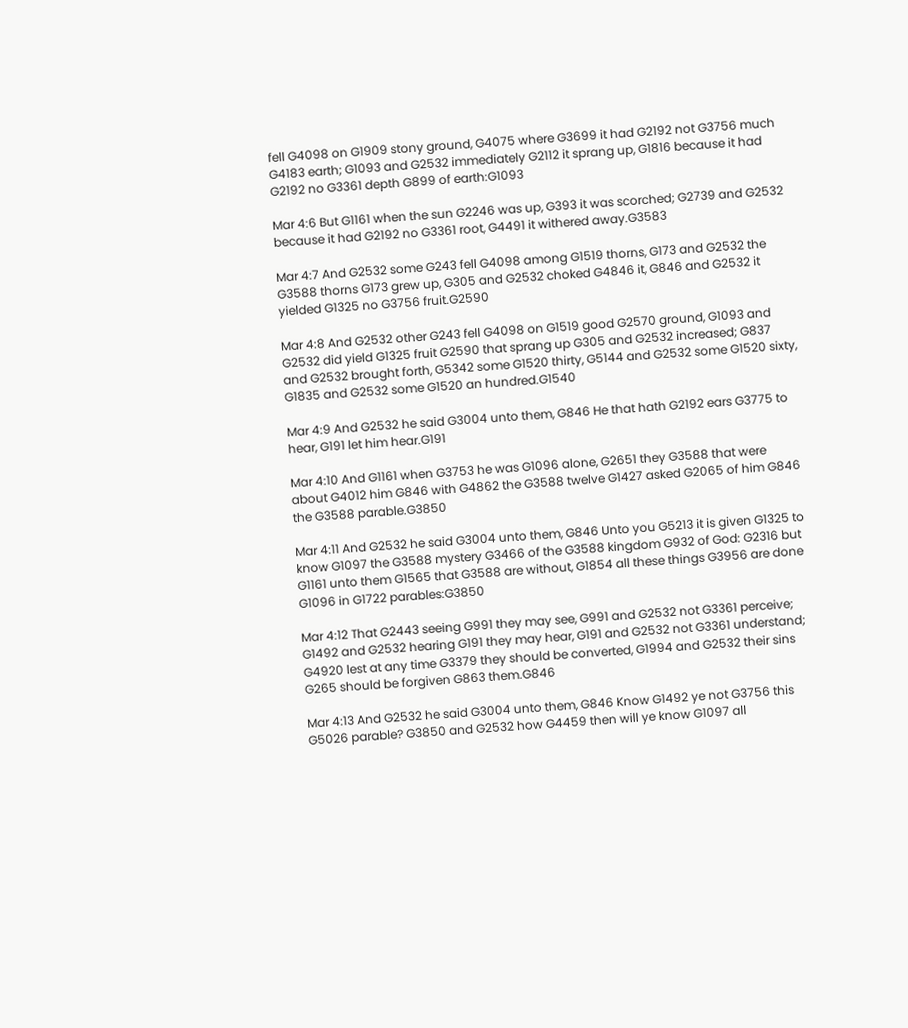fell G4098 on G1909 stony ground, G4075 where G3699 it had G2192 not G3756 much G4183 earth; G1093 and G2532 immediately G2112 it sprang up, G1816 because it had G2192 no G3361 depth G899 of earth:G1093

Mar 4:6 But G1161 when the sun G2246 was up, G393 it was scorched; G2739 and G2532 because it had G2192 no G3361 root, G4491 it withered away.G3583

Mar 4:7 And G2532 some G243 fell G4098 among G1519 thorns, G173 and G2532 the G3588 thorns G173 grew up, G305 and G2532 choked G4846 it, G846 and G2532 it yielded G1325 no G3756 fruit.G2590

Mar 4:8 And G2532 other G243 fell G4098 on G1519 good G2570 ground, G1093 and G2532 did yield G1325 fruit G2590 that sprang up G305 and G2532 increased; G837 and G2532 brought forth, G5342 some G1520 thirty, G5144 and G2532 some G1520 sixty, G1835 and G2532 some G1520 an hundred.G1540

Mar 4:9 And G2532 he said G3004 unto them, G846 He that hath G2192 ears G3775 to hear, G191 let him hear.G191

Mar 4:10 And G1161 when G3753 he was G1096 alone, G2651 they G3588 that were about G4012 him G846 with G4862 the G3588 twelve G1427 asked G2065 of him G846 the G3588 parable.G3850

Mar 4:11 And G2532 he said G3004 unto them, G846 Unto you G5213 it is given G1325 to know G1097 the G3588 mystery G3466 of the G3588 kingdom G932 of God: G2316 but G1161 unto them G1565 that G3588 are without, G1854 all these things G3956 are done G1096 in G1722 parables:G3850

Mar 4:12 That G2443 seeing G991 they may see, G991 and G2532 not G3361 perceive; G1492 and G2532 hearing G191 they may hear, G191 and G2532 not G3361 understand; G4920 lest at any time G3379 they should be converted, G1994 and G2532 their sins G265 should be forgiven G863 them.G846

Mar 4:13 And G2532 he said G3004 unto them, G846 Know G1492 ye not G3756 this G5026 parable? G3850 and G2532 how G4459 then will ye know G1097 all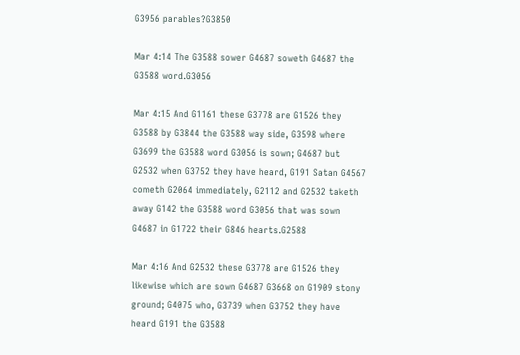G3956 parables?G3850

Mar 4:14 The G3588 sower G4687 soweth G4687 the G3588 word.G3056

Mar 4:15 And G1161 these G3778 are G1526 they G3588 by G3844 the G3588 way side, G3598 where G3699 the G3588 word G3056 is sown; G4687 but G2532 when G3752 they have heard, G191 Satan G4567 cometh G2064 immediately, G2112 and G2532 taketh away G142 the G3588 word G3056 that was sown G4687 in G1722 their G846 hearts.G2588

Mar 4:16 And G2532 these G3778 are G1526 they likewise which are sown G4687 G3668 on G1909 stony ground; G4075 who, G3739 when G3752 they have heard G191 the G3588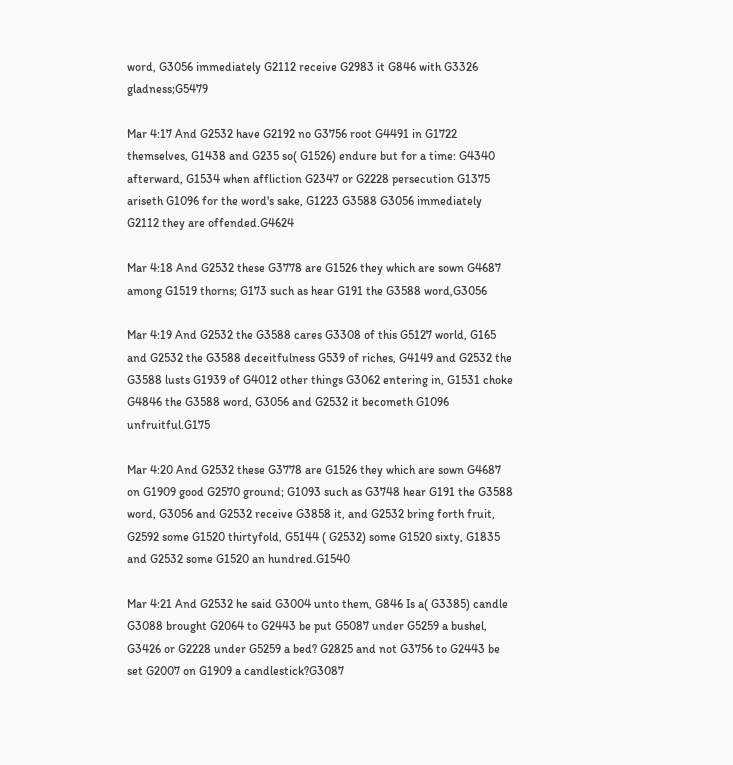word, G3056 immediately G2112 receive G2983 it G846 with G3326 gladness;G5479

Mar 4:17 And G2532 have G2192 no G3756 root G4491 in G1722 themselves, G1438 and G235 so( G1526) endure but for a time: G4340 afterward, G1534 when affliction G2347 or G2228 persecution G1375 ariseth G1096 for the word's sake, G1223 G3588 G3056 immediately G2112 they are offended.G4624

Mar 4:18 And G2532 these G3778 are G1526 they which are sown G4687 among G1519 thorns; G173 such as hear G191 the G3588 word,G3056

Mar 4:19 And G2532 the G3588 cares G3308 of this G5127 world, G165 and G2532 the G3588 deceitfulness G539 of riches, G4149 and G2532 the G3588 lusts G1939 of G4012 other things G3062 entering in, G1531 choke G4846 the G3588 word, G3056 and G2532 it becometh G1096 unfruitful.G175

Mar 4:20 And G2532 these G3778 are G1526 they which are sown G4687 on G1909 good G2570 ground; G1093 such as G3748 hear G191 the G3588 word, G3056 and G2532 receive G3858 it, and G2532 bring forth fruit, G2592 some G1520 thirtyfold, G5144 ( G2532) some G1520 sixty, G1835 and G2532 some G1520 an hundred.G1540

Mar 4:21 And G2532 he said G3004 unto them, G846 Is a( G3385) candle G3088 brought G2064 to G2443 be put G5087 under G5259 a bushel, G3426 or G2228 under G5259 a bed? G2825 and not G3756 to G2443 be set G2007 on G1909 a candlestick?G3087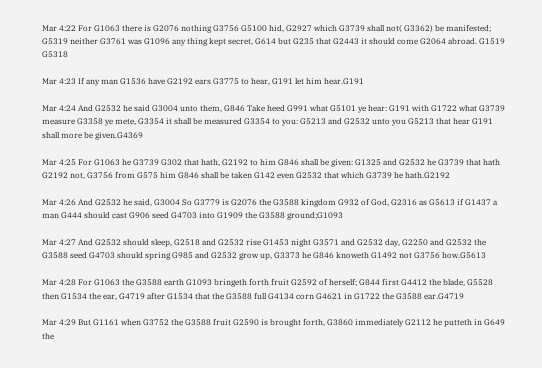Mar 4:22 For G1063 there is G2076 nothing G3756 G5100 hid, G2927 which G3739 shall not( G3362) be manifested; G5319 neither G3761 was G1096 any thing kept secret, G614 but G235 that G2443 it should come G2064 abroad. G1519 G5318

Mar 4:23 If any man G1536 have G2192 ears G3775 to hear, G191 let him hear.G191

Mar 4:24 And G2532 he said G3004 unto them, G846 Take heed G991 what G5101 ye hear: G191 with G1722 what G3739 measure G3358 ye mete, G3354 it shall be measured G3354 to you: G5213 and G2532 unto you G5213 that hear G191 shall more be given.G4369

Mar 4:25 For G1063 he G3739 G302 that hath, G2192 to him G846 shall be given: G1325 and G2532 he G3739 that hath G2192 not, G3756 from G575 him G846 shall be taken G142 even G2532 that which G3739 he hath.G2192

Mar 4:26 And G2532 he said, G3004 So G3779 is G2076 the G3588 kingdom G932 of God, G2316 as G5613 if G1437 a man G444 should cast G906 seed G4703 into G1909 the G3588 ground;G1093

Mar 4:27 And G2532 should sleep, G2518 and G2532 rise G1453 night G3571 and G2532 day, G2250 and G2532 the G3588 seed G4703 should spring G985 and G2532 grow up, G3373 he G846 knoweth G1492 not G3756 how.G5613

Mar 4:28 For G1063 the G3588 earth G1093 bringeth forth fruit G2592 of herself; G844 first G4412 the blade, G5528 then G1534 the ear, G4719 after G1534 that the G3588 full G4134 corn G4621 in G1722 the G3588 ear.G4719

Mar 4:29 But G1161 when G3752 the G3588 fruit G2590 is brought forth, G3860 immediately G2112 he putteth in G649 the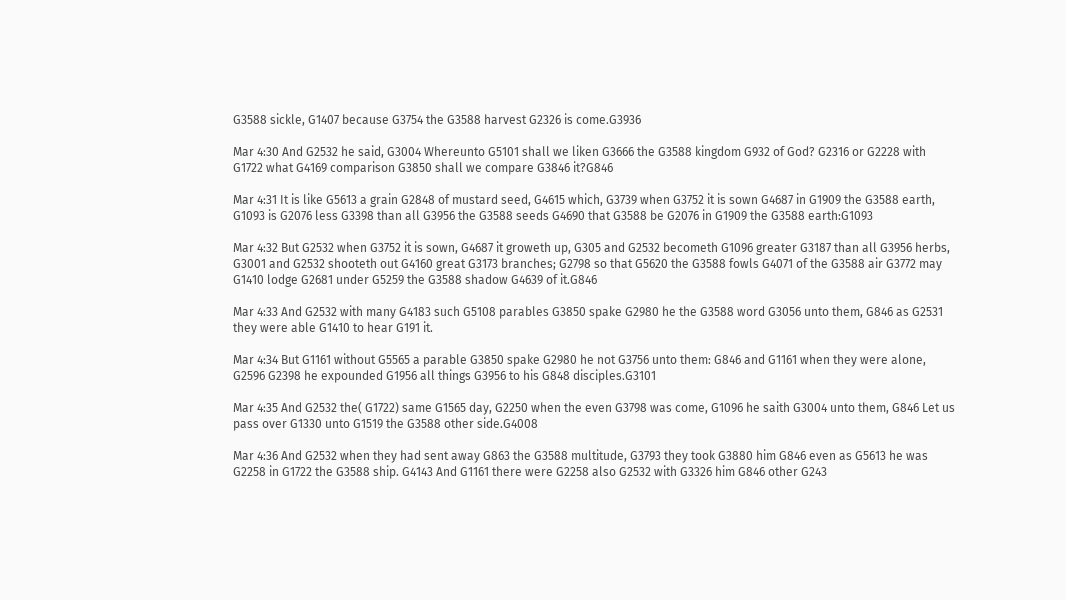G3588 sickle, G1407 because G3754 the G3588 harvest G2326 is come.G3936

Mar 4:30 And G2532 he said, G3004 Whereunto G5101 shall we liken G3666 the G3588 kingdom G932 of God? G2316 or G2228 with G1722 what G4169 comparison G3850 shall we compare G3846 it?G846

Mar 4:31 It is like G5613 a grain G2848 of mustard seed, G4615 which, G3739 when G3752 it is sown G4687 in G1909 the G3588 earth, G1093 is G2076 less G3398 than all G3956 the G3588 seeds G4690 that G3588 be G2076 in G1909 the G3588 earth:G1093

Mar 4:32 But G2532 when G3752 it is sown, G4687 it groweth up, G305 and G2532 becometh G1096 greater G3187 than all G3956 herbs, G3001 and G2532 shooteth out G4160 great G3173 branches; G2798 so that G5620 the G3588 fowls G4071 of the G3588 air G3772 may G1410 lodge G2681 under G5259 the G3588 shadow G4639 of it.G846

Mar 4:33 And G2532 with many G4183 such G5108 parables G3850 spake G2980 he the G3588 word G3056 unto them, G846 as G2531 they were able G1410 to hear G191 it.

Mar 4:34 But G1161 without G5565 a parable G3850 spake G2980 he not G3756 unto them: G846 and G1161 when they were alone, G2596 G2398 he expounded G1956 all things G3956 to his G848 disciples.G3101

Mar 4:35 And G2532 the( G1722) same G1565 day, G2250 when the even G3798 was come, G1096 he saith G3004 unto them, G846 Let us pass over G1330 unto G1519 the G3588 other side.G4008

Mar 4:36 And G2532 when they had sent away G863 the G3588 multitude, G3793 they took G3880 him G846 even as G5613 he was G2258 in G1722 the G3588 ship. G4143 And G1161 there were G2258 also G2532 with G3326 him G846 other G243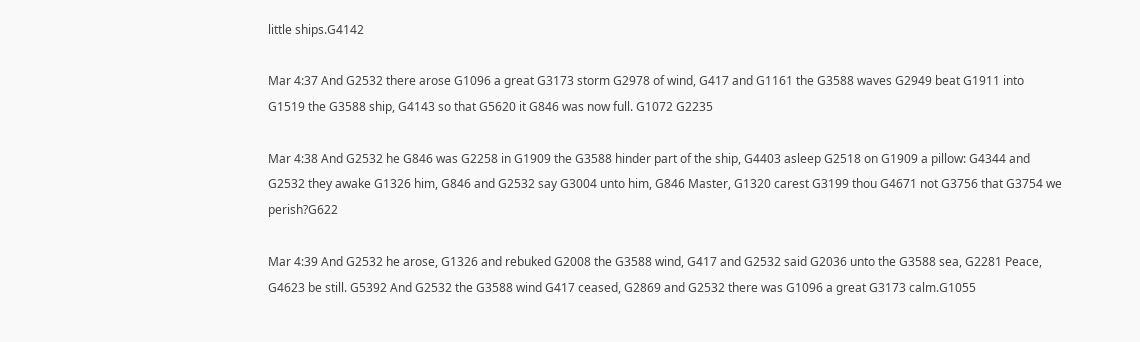little ships.G4142

Mar 4:37 And G2532 there arose G1096 a great G3173 storm G2978 of wind, G417 and G1161 the G3588 waves G2949 beat G1911 into G1519 the G3588 ship, G4143 so that G5620 it G846 was now full. G1072 G2235

Mar 4:38 And G2532 he G846 was G2258 in G1909 the G3588 hinder part of the ship, G4403 asleep G2518 on G1909 a pillow: G4344 and G2532 they awake G1326 him, G846 and G2532 say G3004 unto him, G846 Master, G1320 carest G3199 thou G4671 not G3756 that G3754 we perish?G622

Mar 4:39 And G2532 he arose, G1326 and rebuked G2008 the G3588 wind, G417 and G2532 said G2036 unto the G3588 sea, G2281 Peace, G4623 be still. G5392 And G2532 the G3588 wind G417 ceased, G2869 and G2532 there was G1096 a great G3173 calm.G1055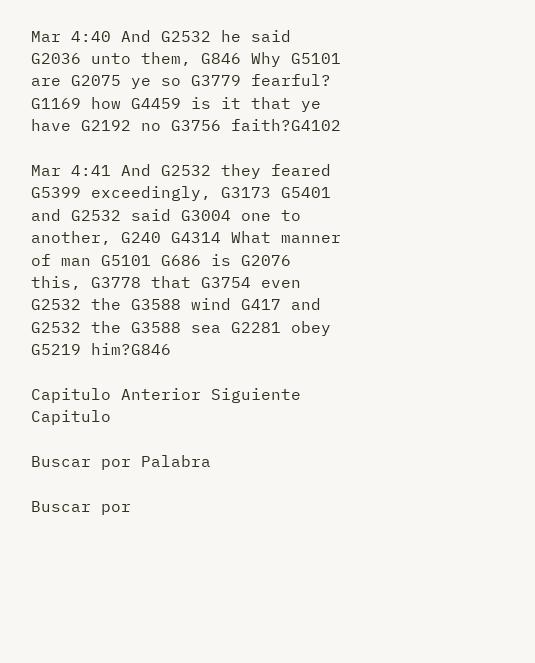Mar 4:40 And G2532 he said G2036 unto them, G846 Why G5101 are G2075 ye so G3779 fearful? G1169 how G4459 is it that ye have G2192 no G3756 faith?G4102

Mar 4:41 And G2532 they feared G5399 exceedingly, G3173 G5401 and G2532 said G3004 one to another, G240 G4314 What manner of man G5101 G686 is G2076 this, G3778 that G3754 even G2532 the G3588 wind G417 and G2532 the G3588 sea G2281 obey G5219 him?G846

Capitulo Anterior Siguiente Capitulo

Buscar por Palabra

Buscar por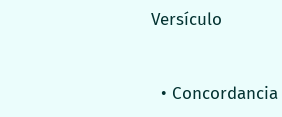Versículo



  • Concordancia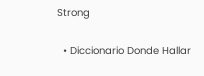Strong

  • Diccionario Donde Hallar